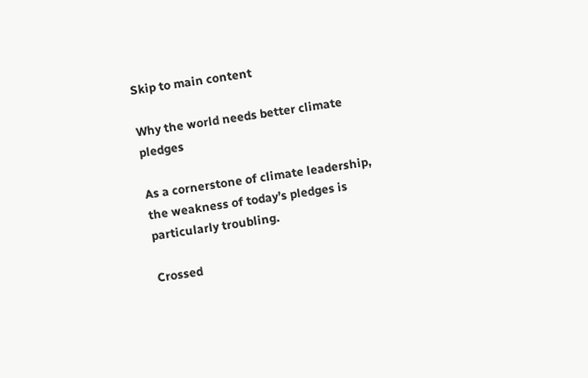Skip to main content

Why the world needs better climate pledges

As a cornerstone of climate leadership, the weakness of today’s pledges is particularly troubling.

Crossed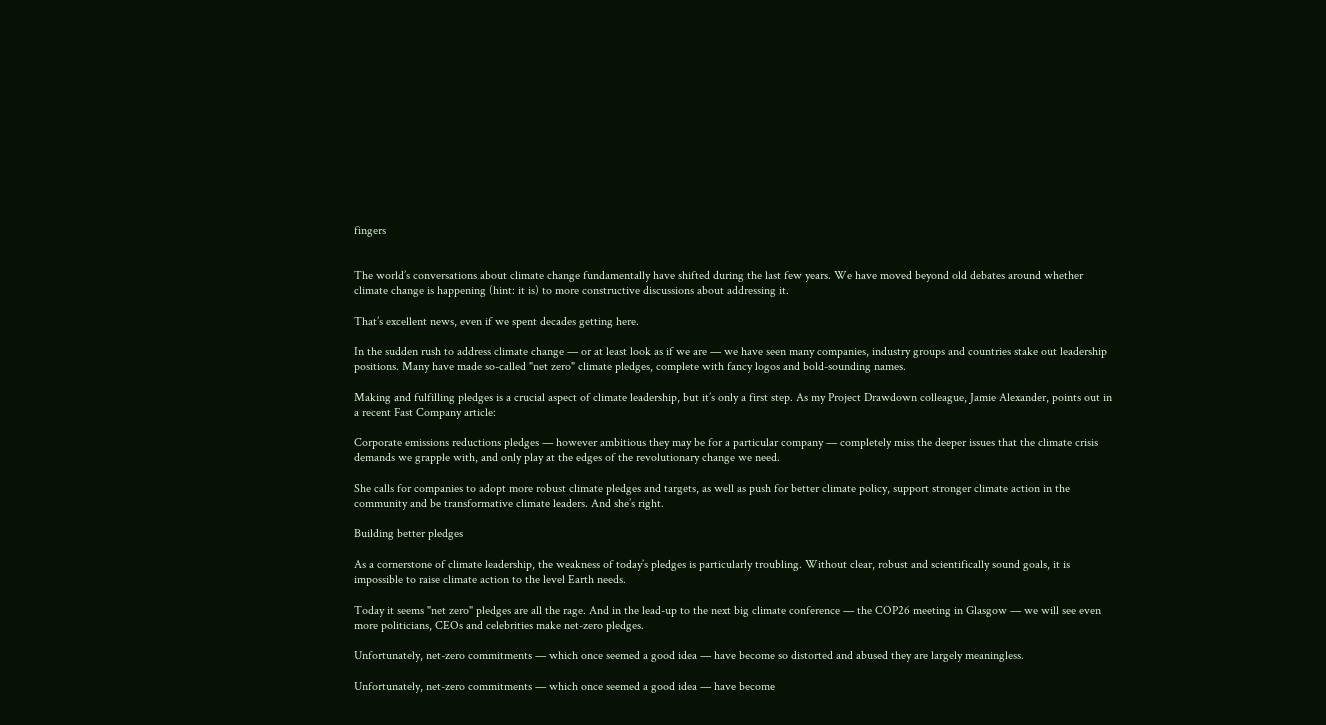fingers


The world’s conversations about climate change fundamentally have shifted during the last few years. We have moved beyond old debates around whether climate change is happening (hint: it is) to more constructive discussions about addressing it.

That’s excellent news, even if we spent decades getting here.

In the sudden rush to address climate change — or at least look as if we are — we have seen many companies, industry groups and countries stake out leadership positions. Many have made so-called "net zero" climate pledges, complete with fancy logos and bold-sounding names.

Making and fulfilling pledges is a crucial aspect of climate leadership, but it’s only a first step. As my Project Drawdown colleague, Jamie Alexander, points out in a recent Fast Company article:

Corporate emissions reductions pledges — however ambitious they may be for a particular company — completely miss the deeper issues that the climate crisis demands we grapple with, and only play at the edges of the revolutionary change we need.

She calls for companies to adopt more robust climate pledges and targets, as well as push for better climate policy, support stronger climate action in the community and be transformative climate leaders. And she’s right.

Building better pledges

As a cornerstone of climate leadership, the weakness of today’s pledges is particularly troubling. Without clear, robust and scientifically sound goals, it is impossible to raise climate action to the level Earth needs.

Today it seems "net zero" pledges are all the rage. And in the lead-up to the next big climate conference — the COP26 meeting in Glasgow — we will see even more politicians, CEOs and celebrities make net-zero pledges.

Unfortunately, net-zero commitments — which once seemed a good idea — have become so distorted and abused they are largely meaningless.

Unfortunately, net-zero commitments — which once seemed a good idea — have become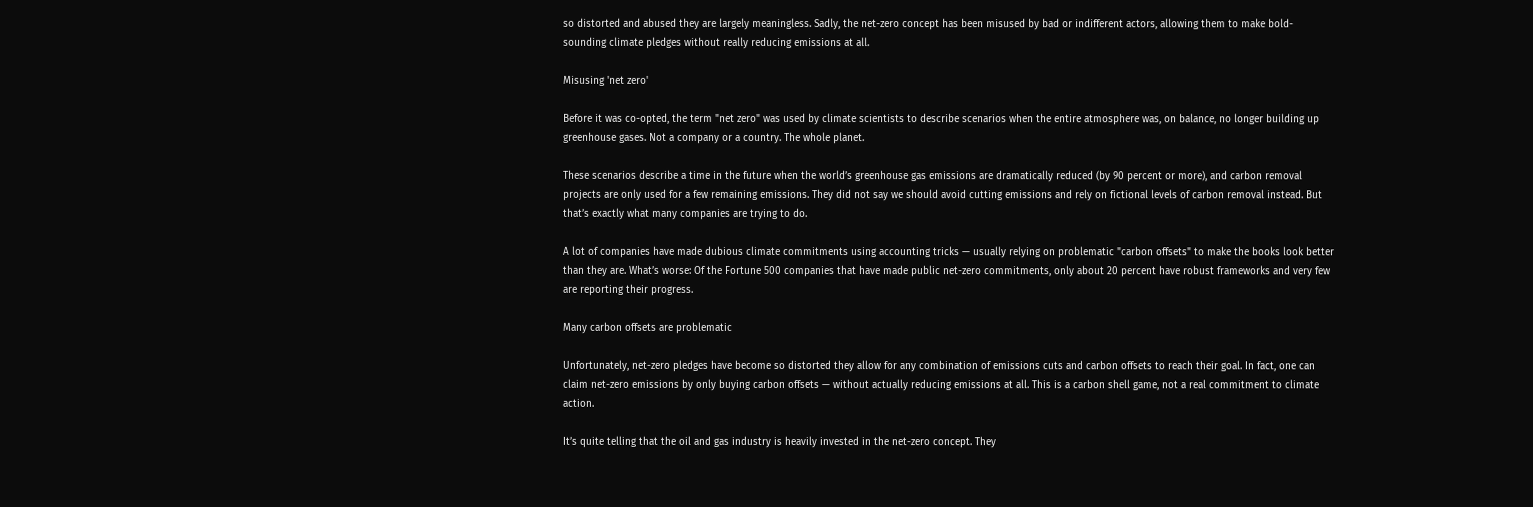so distorted and abused they are largely meaningless. Sadly, the net-zero concept has been misused by bad or indifferent actors, allowing them to make bold-sounding climate pledges without really reducing emissions at all.

Misusing 'net zero'

Before it was co-opted, the term "net zero" was used by climate scientists to describe scenarios when the entire atmosphere was, on balance, no longer building up greenhouse gases. Not a company or a country. The whole planet.

These scenarios describe a time in the future when the world’s greenhouse gas emissions are dramatically reduced (by 90 percent or more), and carbon removal projects are only used for a few remaining emissions. They did not say we should avoid cutting emissions and rely on fictional levels of carbon removal instead. But that’s exactly what many companies are trying to do.

A lot of companies have made dubious climate commitments using accounting tricks — usually relying on problematic "carbon offsets" to make the books look better than they are. What’s worse: Of the Fortune 500 companies that have made public net-zero commitments, only about 20 percent have robust frameworks and very few are reporting their progress.

Many carbon offsets are problematic

Unfortunately, net-zero pledges have become so distorted they allow for any combination of emissions cuts and carbon offsets to reach their goal. In fact, one can claim net-zero emissions by only buying carbon offsets — without actually reducing emissions at all. This is a carbon shell game, not a real commitment to climate action.

It’s quite telling that the oil and gas industry is heavily invested in the net-zero concept. They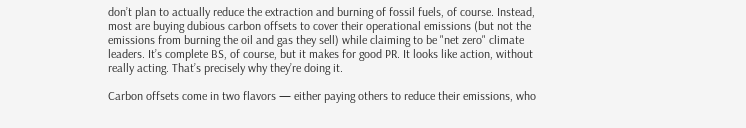don’t plan to actually reduce the extraction and burning of fossil fuels, of course. Instead, most are buying dubious carbon offsets to cover their operational emissions (but not the emissions from burning the oil and gas they sell) while claiming to be "net zero" climate leaders. It’s complete BS, of course, but it makes for good PR. It looks like action, without really acting. That’s precisely why they’re doing it.

Carbon offsets come in two flavors — either paying others to reduce their emissions, who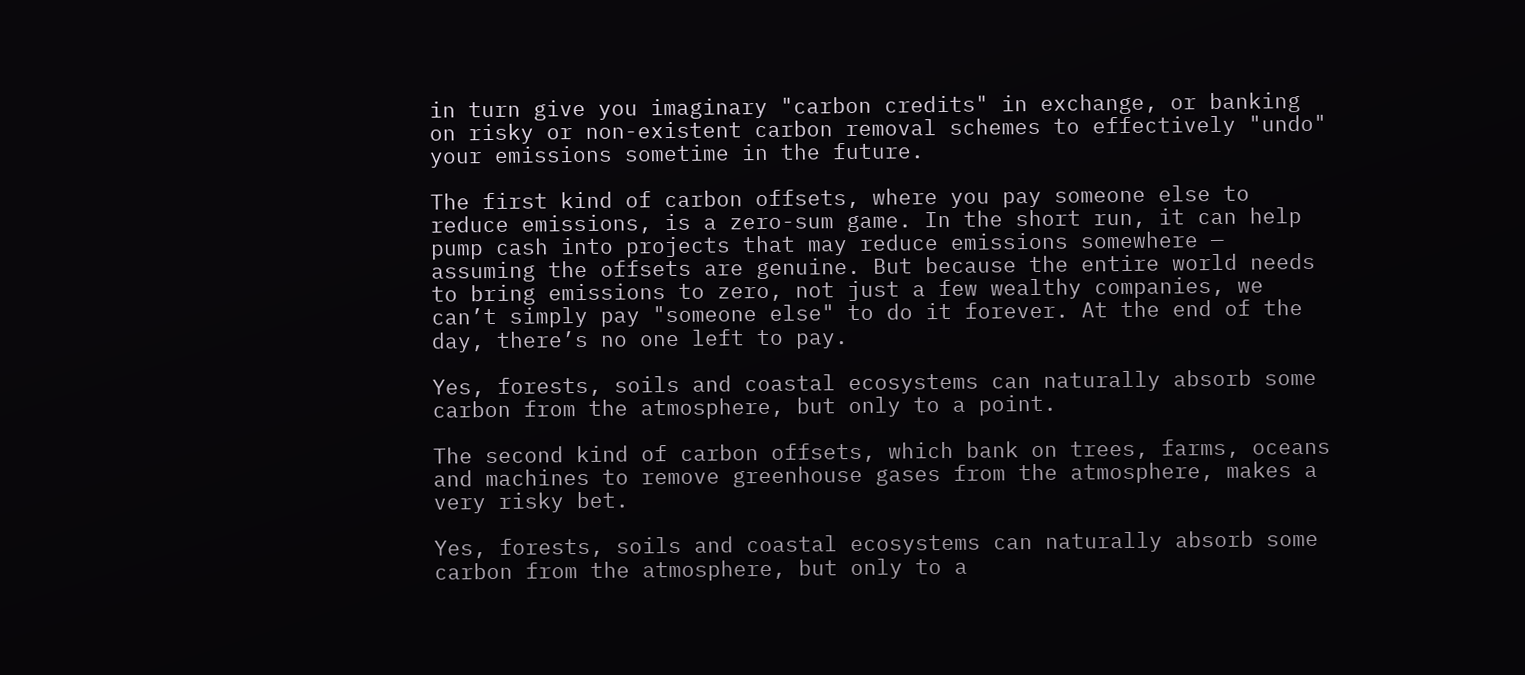in turn give you imaginary "carbon credits" in exchange, or banking on risky or non-existent carbon removal schemes to effectively "undo" your emissions sometime in the future.

The first kind of carbon offsets, where you pay someone else to reduce emissions, is a zero-sum game. In the short run, it can help pump cash into projects that may reduce emissions somewhere — assuming the offsets are genuine. But because the entire world needs to bring emissions to zero, not just a few wealthy companies, we can’t simply pay "someone else" to do it forever. At the end of the day, there’s no one left to pay.

Yes, forests, soils and coastal ecosystems can naturally absorb some carbon from the atmosphere, but only to a point.

The second kind of carbon offsets, which bank on trees, farms, oceans and machines to remove greenhouse gases from the atmosphere, makes a very risky bet.

Yes, forests, soils and coastal ecosystems can naturally absorb some carbon from the atmosphere, but only to a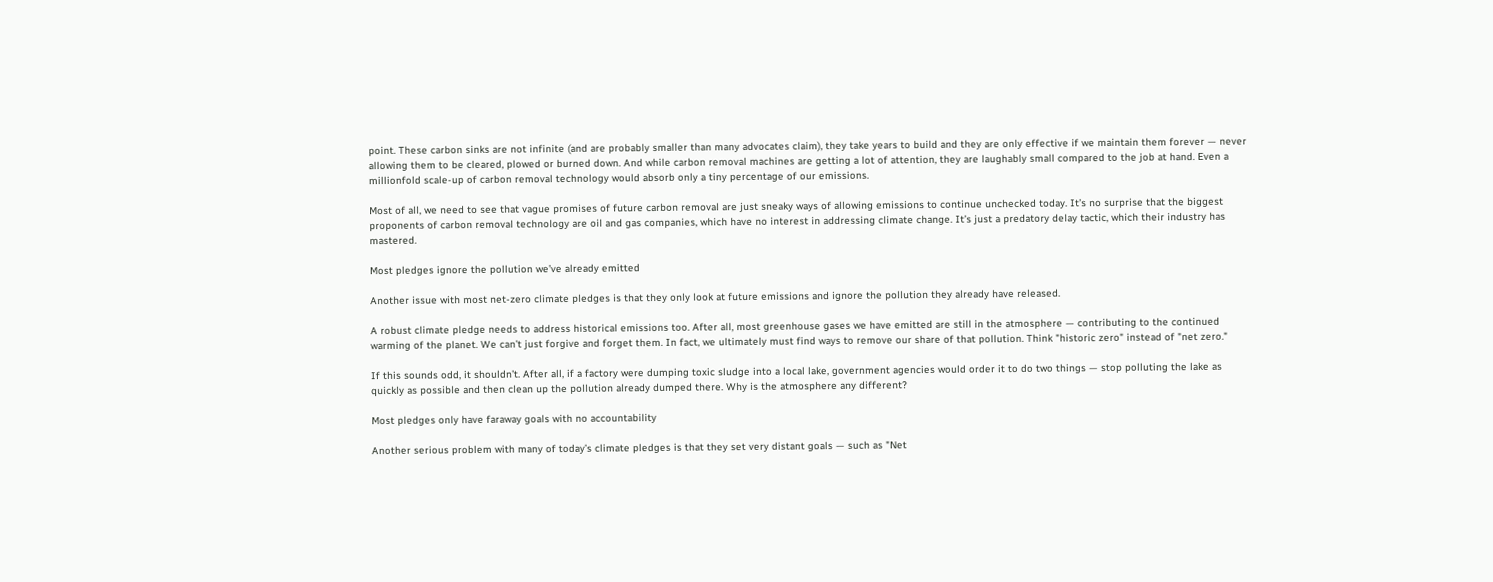point. These carbon sinks are not infinite (and are probably smaller than many advocates claim), they take years to build and they are only effective if we maintain them forever — never allowing them to be cleared, plowed or burned down. And while carbon removal machines are getting a lot of attention, they are laughably small compared to the job at hand. Even a millionfold scale-up of carbon removal technology would absorb only a tiny percentage of our emissions.

Most of all, we need to see that vague promises of future carbon removal are just sneaky ways of allowing emissions to continue unchecked today. It’s no surprise that the biggest proponents of carbon removal technology are oil and gas companies, which have no interest in addressing climate change. It’s just a predatory delay tactic, which their industry has mastered.

Most pledges ignore the pollution we’ve already emitted

Another issue with most net-zero climate pledges is that they only look at future emissions and ignore the pollution they already have released.

A robust climate pledge needs to address historical emissions too. After all, most greenhouse gases we have emitted are still in the atmosphere — contributing to the continued warming of the planet. We can’t just forgive and forget them. In fact, we ultimately must find ways to remove our share of that pollution. Think "historic zero" instead of "net zero."

If this sounds odd, it shouldn’t. After all, if a factory were dumping toxic sludge into a local lake, government agencies would order it to do two things — stop polluting the lake as quickly as possible and then clean up the pollution already dumped there. Why is the atmosphere any different?

Most pledges only have faraway goals with no accountability

Another serious problem with many of today’s climate pledges is that they set very distant goals — such as "Net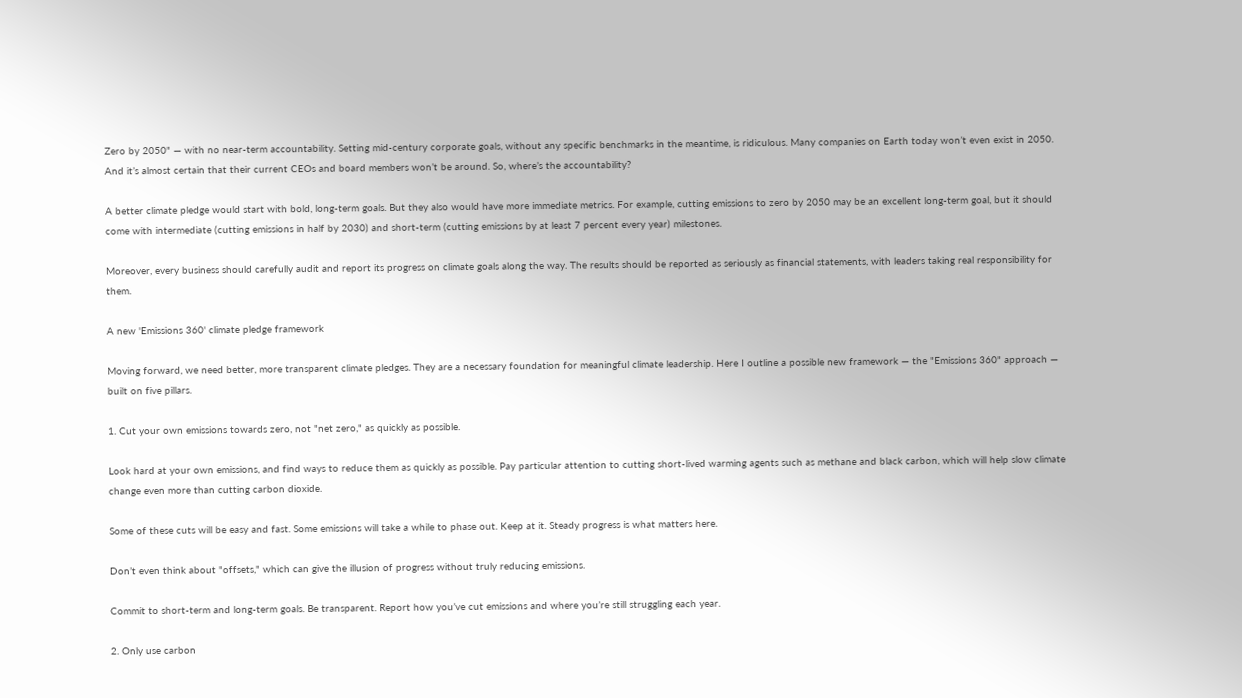Zero by 2050" — with no near-term accountability. Setting mid-century corporate goals, without any specific benchmarks in the meantime, is ridiculous. Many companies on Earth today won’t even exist in 2050. And it’s almost certain that their current CEOs and board members won’t be around. So, where’s the accountability?

A better climate pledge would start with bold, long-term goals. But they also would have more immediate metrics. For example, cutting emissions to zero by 2050 may be an excellent long-term goal, but it should come with intermediate (cutting emissions in half by 2030) and short-term (cutting emissions by at least 7 percent every year) milestones.

Moreover, every business should carefully audit and report its progress on climate goals along the way. The results should be reported as seriously as financial statements, with leaders taking real responsibility for them.

A new 'Emissions 360' climate pledge framework

Moving forward, we need better, more transparent climate pledges. They are a necessary foundation for meaningful climate leadership. Here I outline a possible new framework — the "Emissions 360" approach — built on five pillars.

1. Cut your own emissions towards zero, not "net zero," as quickly as possible.

Look hard at your own emissions, and find ways to reduce them as quickly as possible. Pay particular attention to cutting short-lived warming agents such as methane and black carbon, which will help slow climate change even more than cutting carbon dioxide.

Some of these cuts will be easy and fast. Some emissions will take a while to phase out. Keep at it. Steady progress is what matters here.

Don’t even think about "offsets," which can give the illusion of progress without truly reducing emissions.

Commit to short-term and long-term goals. Be transparent. Report how you’ve cut emissions and where you’re still struggling each year.

2. Only use carbon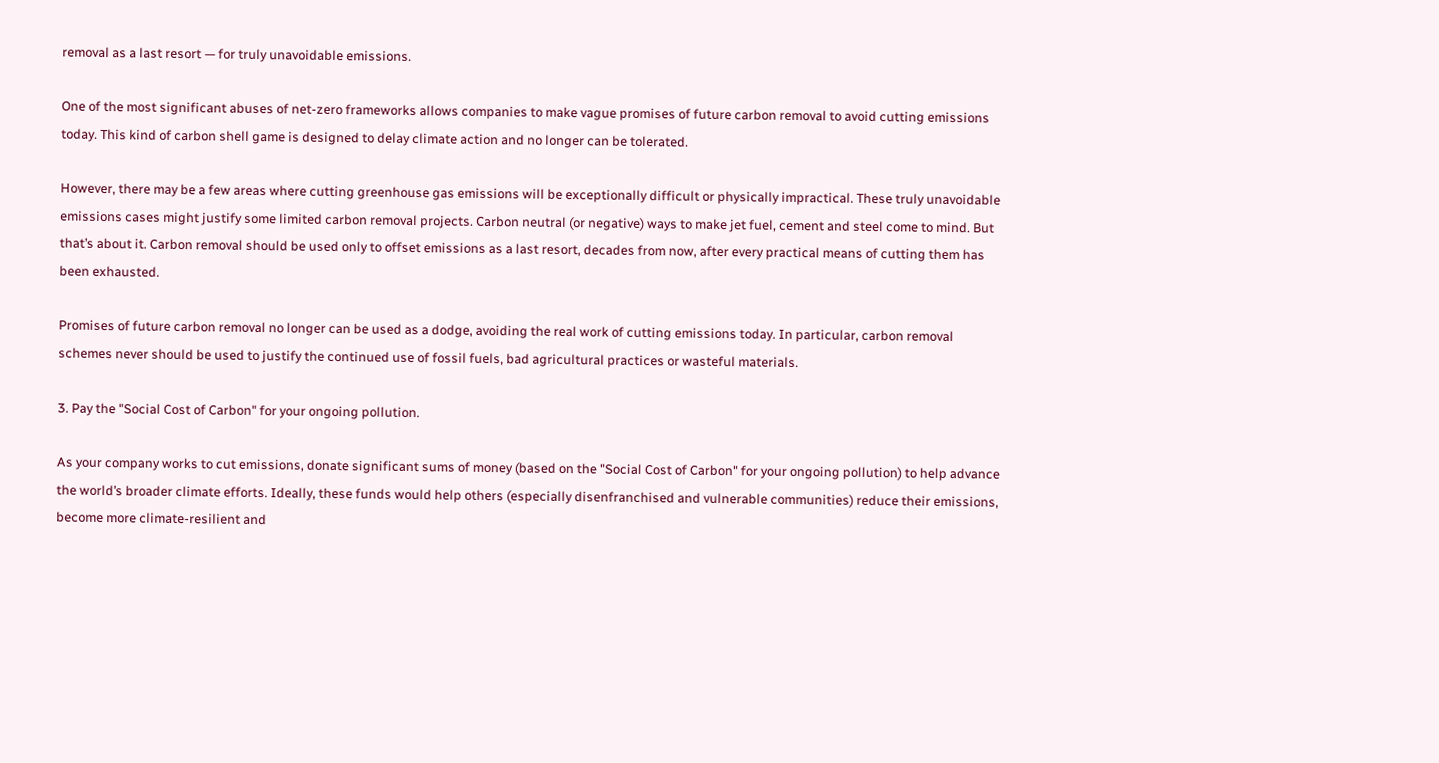removal as a last resort — for truly unavoidable emissions.

One of the most significant abuses of net-zero frameworks allows companies to make vague promises of future carbon removal to avoid cutting emissions today. This kind of carbon shell game is designed to delay climate action and no longer can be tolerated.

However, there may be a few areas where cutting greenhouse gas emissions will be exceptionally difficult or physically impractical. These truly unavoidable emissions cases might justify some limited carbon removal projects. Carbon neutral (or negative) ways to make jet fuel, cement and steel come to mind. But that’s about it. Carbon removal should be used only to offset emissions as a last resort, decades from now, after every practical means of cutting them has been exhausted.

Promises of future carbon removal no longer can be used as a dodge, avoiding the real work of cutting emissions today. In particular, carbon removal schemes never should be used to justify the continued use of fossil fuels, bad agricultural practices or wasteful materials.

3. Pay the "Social Cost of Carbon" for your ongoing pollution.

As your company works to cut emissions, donate significant sums of money (based on the "Social Cost of Carbon" for your ongoing pollution) to help advance the world’s broader climate efforts. Ideally, these funds would help others (especially disenfranchised and vulnerable communities) reduce their emissions, become more climate-resilient and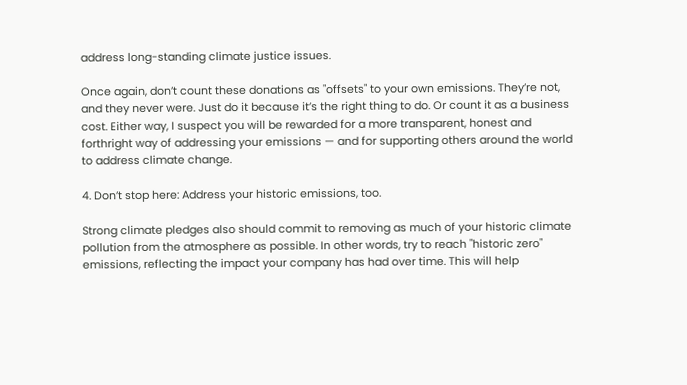address long-standing climate justice issues.

Once again, don’t count these donations as "offsets" to your own emissions. They’re not, and they never were. Just do it because it’s the right thing to do. Or count it as a business cost. Either way, I suspect you will be rewarded for a more transparent, honest and forthright way of addressing your emissions — and for supporting others around the world to address climate change.

4. Don’t stop here: Address your historic emissions, too.

Strong climate pledges also should commit to removing as much of your historic climate pollution from the atmosphere as possible. In other words, try to reach "historic zero" emissions, reflecting the impact your company has had over time. This will help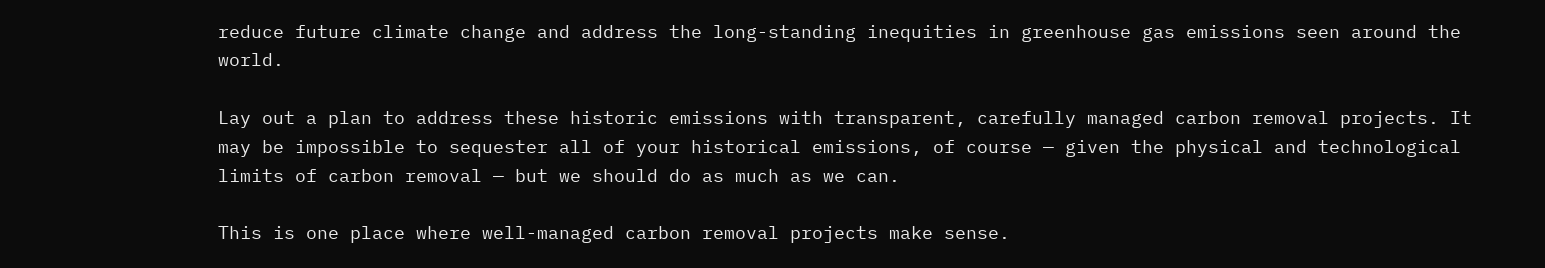reduce future climate change and address the long-standing inequities in greenhouse gas emissions seen around the world.

Lay out a plan to address these historic emissions with transparent, carefully managed carbon removal projects. It may be impossible to sequester all of your historical emissions, of course — given the physical and technological limits of carbon removal — but we should do as much as we can.

This is one place where well-managed carbon removal projects make sense.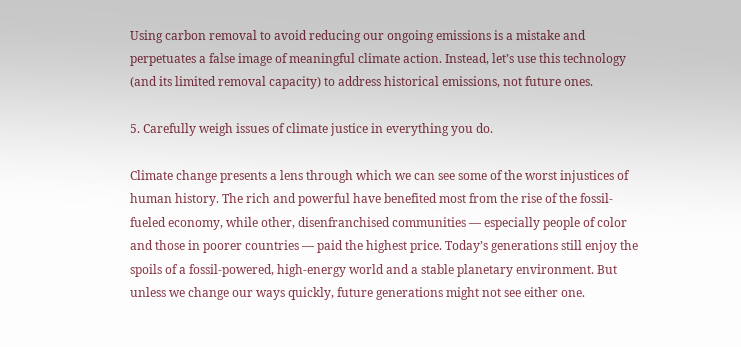Using carbon removal to avoid reducing our ongoing emissions is a mistake and perpetuates a false image of meaningful climate action. Instead, let’s use this technology (and its limited removal capacity) to address historical emissions, not future ones.

5. Carefully weigh issues of climate justice in everything you do.

Climate change presents a lens through which we can see some of the worst injustices of human history. The rich and powerful have benefited most from the rise of the fossil-fueled economy, while other, disenfranchised communities — especially people of color and those in poorer countries — paid the highest price. Today’s generations still enjoy the spoils of a fossil-powered, high-energy world and a stable planetary environment. But unless we change our ways quickly, future generations might not see either one.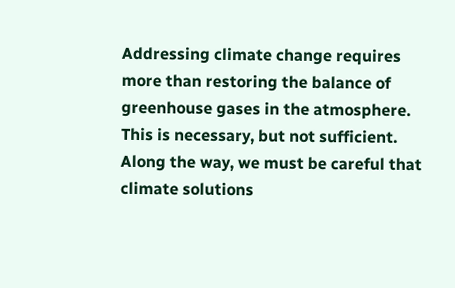Addressing climate change requires more than restoring the balance of greenhouse gases in the atmosphere. This is necessary, but not sufficient. Along the way, we must be careful that climate solutions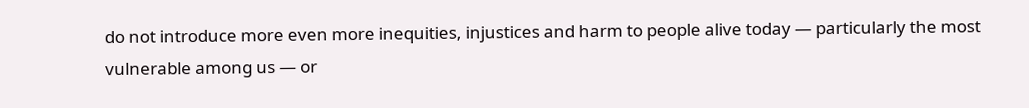do not introduce more even more inequities, injustices and harm to people alive today — particularly the most vulnerable among us — or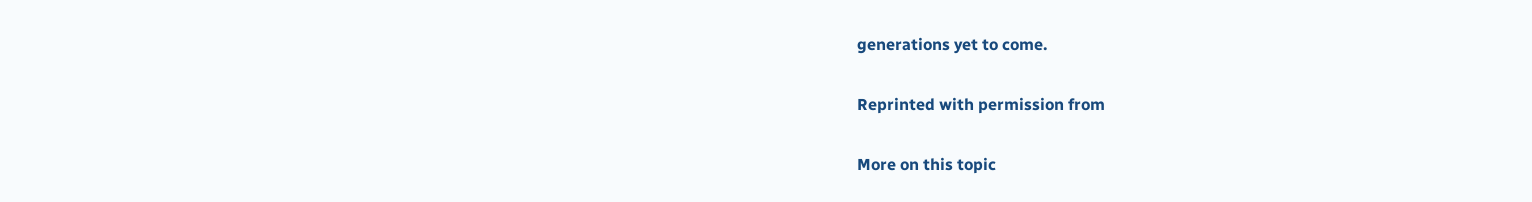generations yet to come.

Reprinted with permission from

More on this topic